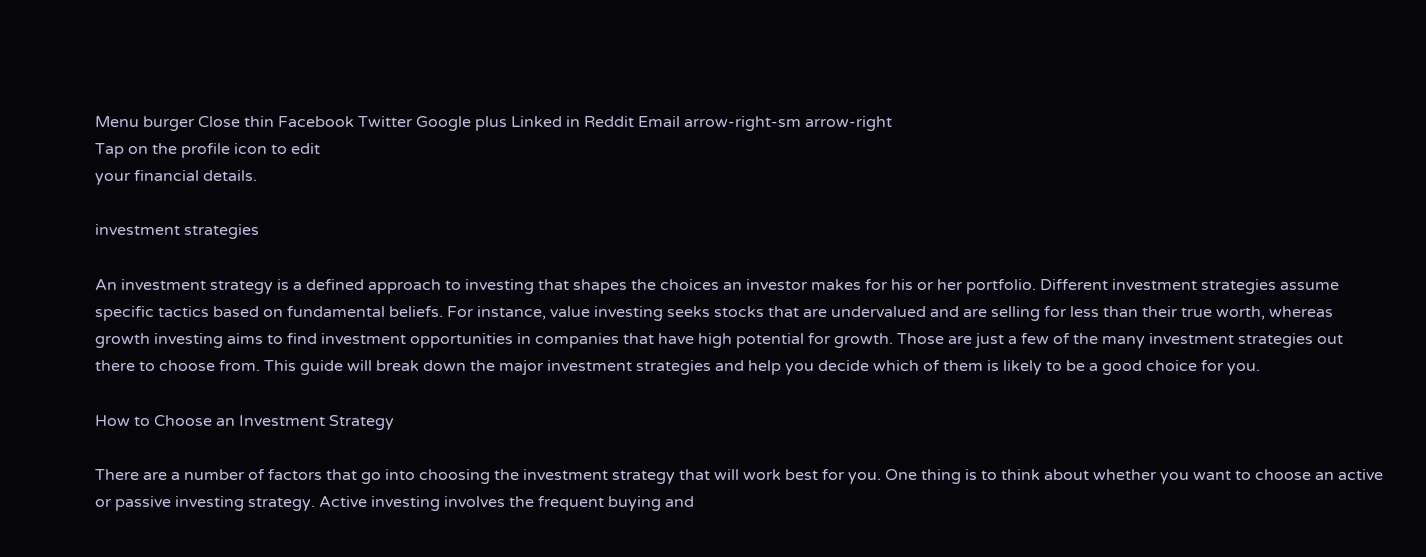Menu burger Close thin Facebook Twitter Google plus Linked in Reddit Email arrow-right-sm arrow-right
Tap on the profile icon to edit
your financial details.

investment strategies

An investment strategy is a defined approach to investing that shapes the choices an investor makes for his or her portfolio. Different investment strategies assume specific tactics based on fundamental beliefs. For instance, value investing seeks stocks that are undervalued and are selling for less than their true worth, whereas growth investing aims to find investment opportunities in companies that have high potential for growth. Those are just a few of the many investment strategies out there to choose from. This guide will break down the major investment strategies and help you decide which of them is likely to be a good choice for you.

How to Choose an Investment Strategy

There are a number of factors that go into choosing the investment strategy that will work best for you. One thing is to think about whether you want to choose an active or passive investing strategy. Active investing involves the frequent buying and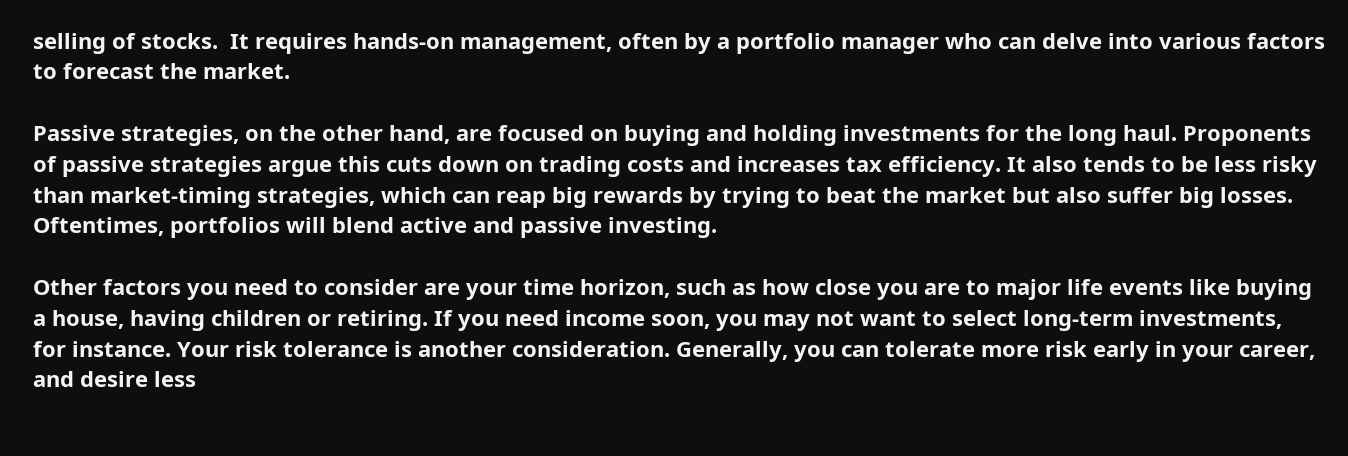selling of stocks.  It requires hands-on management, often by a portfolio manager who can delve into various factors to forecast the market.

Passive strategies, on the other hand, are focused on buying and holding investments for the long haul. Proponents of passive strategies argue this cuts down on trading costs and increases tax efficiency. It also tends to be less risky than market-timing strategies, which can reap big rewards by trying to beat the market but also suffer big losses. Oftentimes, portfolios will blend active and passive investing.

Other factors you need to consider are your time horizon, such as how close you are to major life events like buying a house, having children or retiring. If you need income soon, you may not want to select long-term investments,  for instance. Your risk tolerance is another consideration. Generally, you can tolerate more risk early in your career, and desire less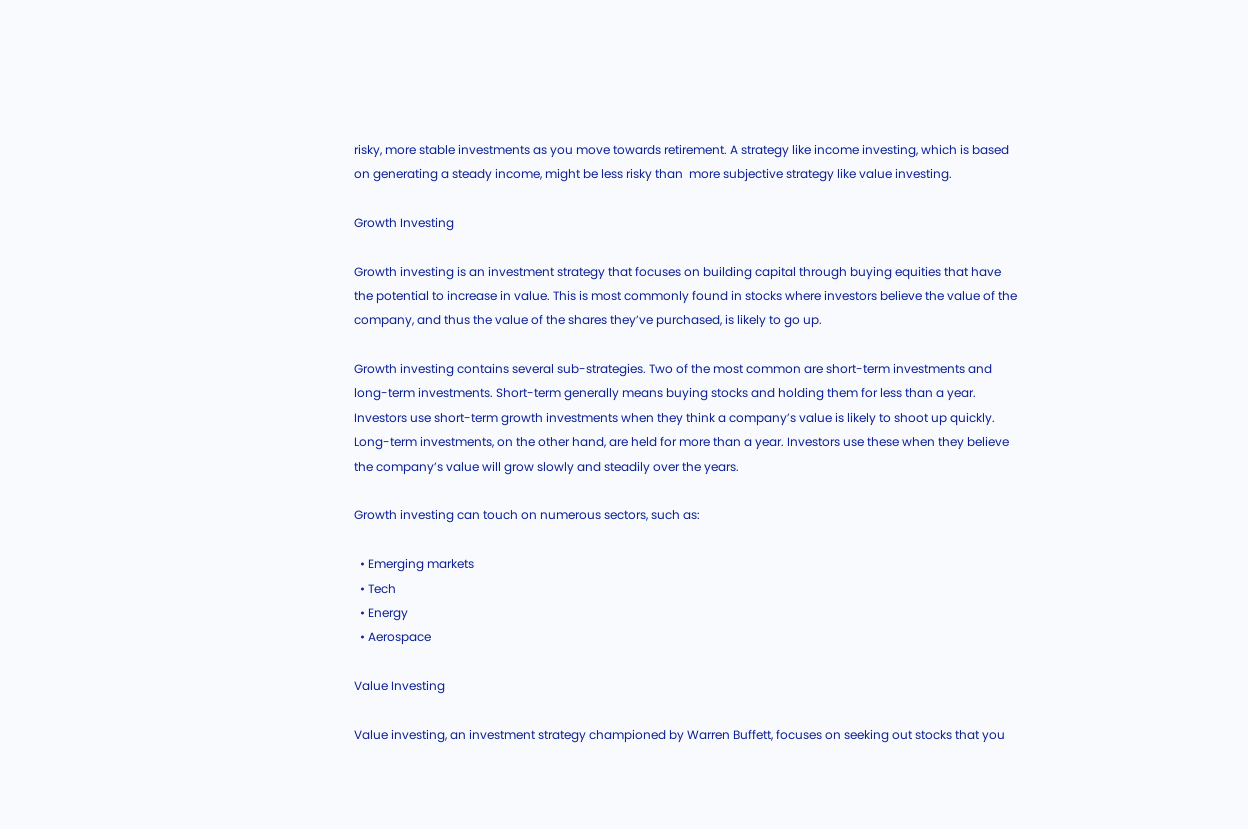risky, more stable investments as you move towards retirement. A strategy like income investing, which is based on generating a steady income, might be less risky than  more subjective strategy like value investing.

Growth Investing

Growth investing is an investment strategy that focuses on building capital through buying equities that have the potential to increase in value. This is most commonly found in stocks where investors believe the value of the company, and thus the value of the shares they’ve purchased, is likely to go up.

Growth investing contains several sub-strategies. Two of the most common are short-term investments and long-term investments. Short-term generally means buying stocks and holding them for less than a year. Investors use short-term growth investments when they think a company’s value is likely to shoot up quickly. Long-term investments, on the other hand, are held for more than a year. Investors use these when they believe the company’s value will grow slowly and steadily over the years.

Growth investing can touch on numerous sectors, such as:

  • Emerging markets
  • Tech
  • Energy
  • Aerospace

Value Investing

Value investing, an investment strategy championed by Warren Buffett, focuses on seeking out stocks that you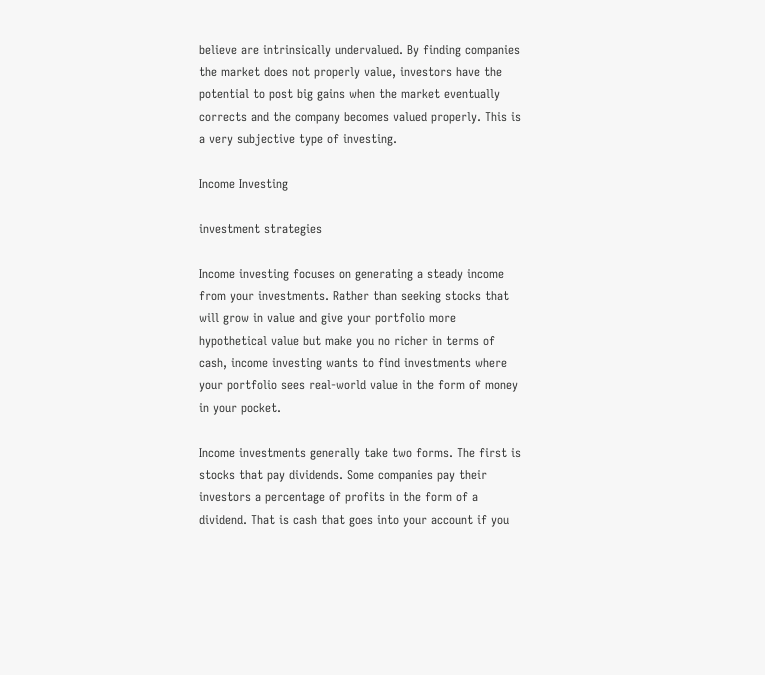believe are intrinsically undervalued. By finding companies the market does not properly value, investors have the potential to post big gains when the market eventually corrects and the company becomes valued properly. This is a very subjective type of investing.

Income Investing

investment strategies

Income investing focuses on generating a steady income from your investments. Rather than seeking stocks that will grow in value and give your portfolio more hypothetical value but make you no richer in terms of cash, income investing wants to find investments where your portfolio sees real-world value in the form of money in your pocket.

Income investments generally take two forms. The first is stocks that pay dividends. Some companies pay their investors a percentage of profits in the form of a dividend. That is cash that goes into your account if you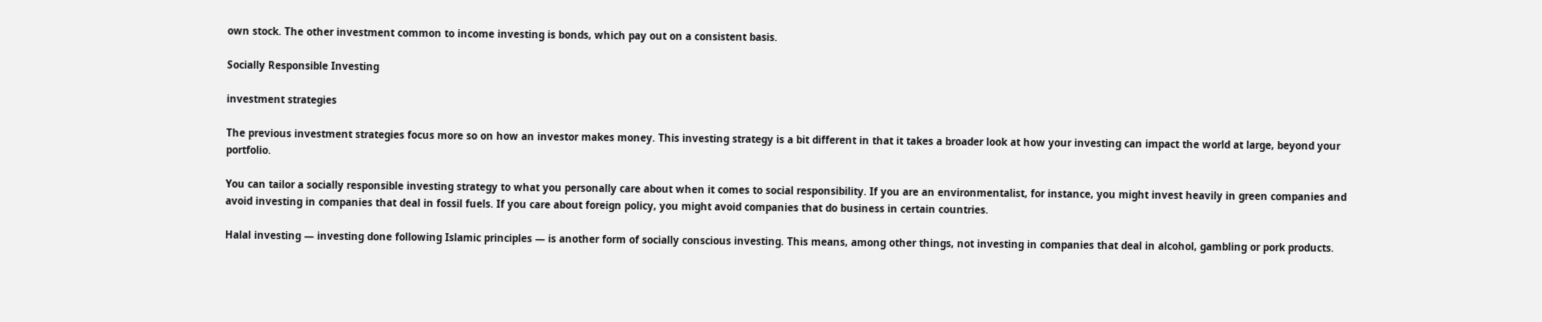own stock. The other investment common to income investing is bonds, which pay out on a consistent basis.

Socially Responsible Investing

investment strategies

The previous investment strategies focus more so on how an investor makes money. This investing strategy is a bit different in that it takes a broader look at how your investing can impact the world at large, beyond your portfolio.

You can tailor a socially responsible investing strategy to what you personally care about when it comes to social responsibility. If you are an environmentalist, for instance, you might invest heavily in green companies and avoid investing in companies that deal in fossil fuels. If you care about foreign policy, you might avoid companies that do business in certain countries.

Halal investing — investing done following Islamic principles — is another form of socially conscious investing. This means, among other things, not investing in companies that deal in alcohol, gambling or pork products.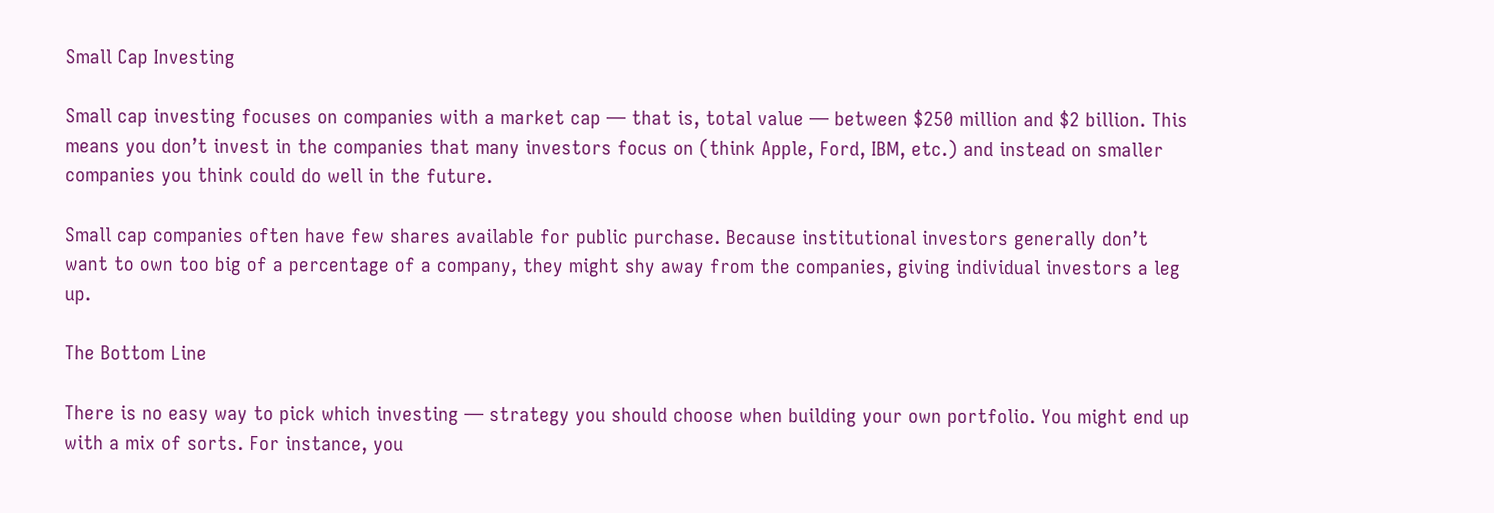Small Cap Investing

Small cap investing focuses on companies with a market cap — that is, total value — between $250 million and $2 billion. This means you don’t invest in the companies that many investors focus on (think Apple, Ford, IBM, etc.) and instead on smaller companies you think could do well in the future.

Small cap companies often have few shares available for public purchase. Because institutional investors generally don’t want to own too big of a percentage of a company, they might shy away from the companies, giving individual investors a leg up.

The Bottom Line

There is no easy way to pick which investing — strategy you should choose when building your own portfolio. You might end up with a mix of sorts. For instance, you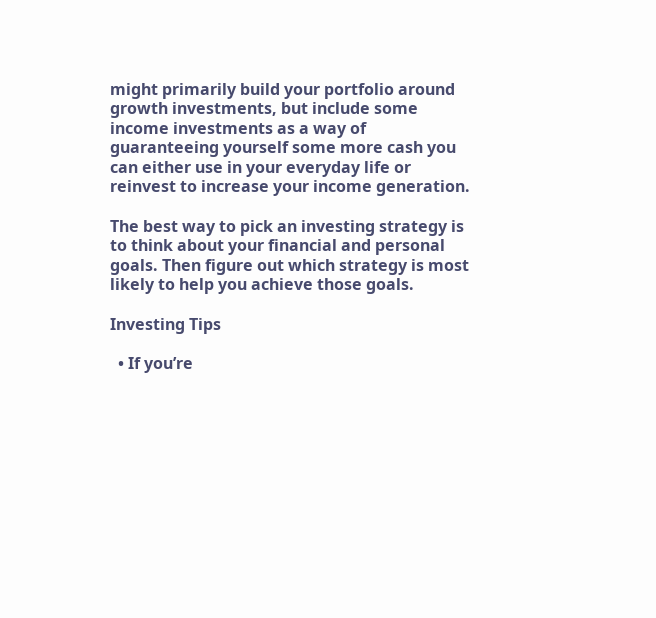might primarily build your portfolio around growth investments, but include some income investments as a way of guaranteeing yourself some more cash you can either use in your everyday life or reinvest to increase your income generation.

The best way to pick an investing strategy is to think about your financial and personal goals. Then figure out which strategy is most likely to help you achieve those goals.

Investing Tips

  • If you’re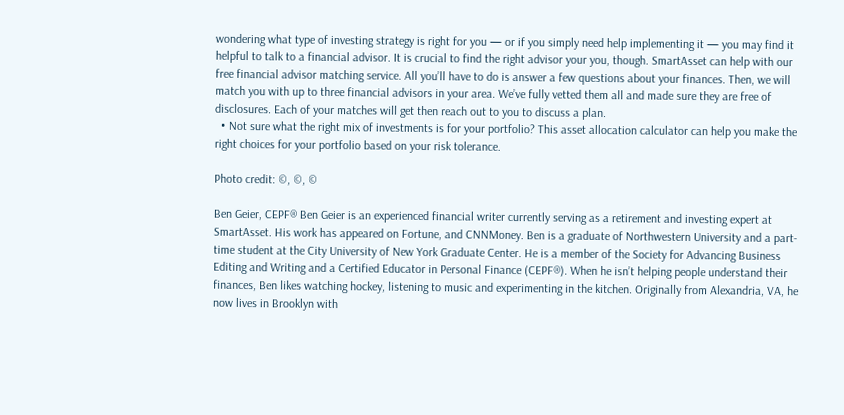wondering what type of investing strategy is right for you — or if you simply need help implementing it — you may find it helpful to talk to a financial advisor. It is crucial to find the right advisor your you, though. SmartAsset can help with our free financial advisor matching service. All you’ll have to do is answer a few questions about your finances. Then, we will match you with up to three financial advisors in your area. We’ve fully vetted them all and made sure they are free of disclosures. Each of your matches will get then reach out to you to discuss a plan.
  • Not sure what the right mix of investments is for your portfolio? This asset allocation calculator can help you make the right choices for your portfolio based on your risk tolerance.

Photo credit: ©, ©, ©

Ben Geier, CEPF® Ben Geier is an experienced financial writer currently serving as a retirement and investing expert at SmartAsset. His work has appeared on Fortune, and CNNMoney. Ben is a graduate of Northwestern University and a part-time student at the City University of New York Graduate Center. He is a member of the Society for Advancing Business Editing and Writing and a Certified Educator in Personal Finance (CEPF®). When he isn’t helping people understand their finances, Ben likes watching hockey, listening to music and experimenting in the kitchen. Originally from Alexandria, VA, he now lives in Brooklyn with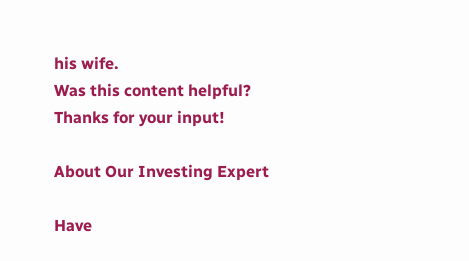his wife.
Was this content helpful?
Thanks for your input!

About Our Investing Expert

Have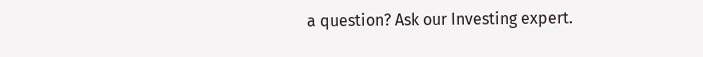a question? Ask our Investing expert.